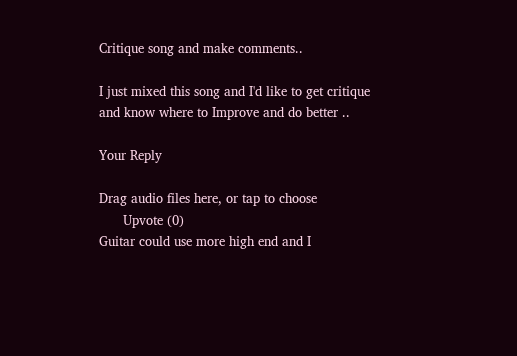Critique song and make comments..

I just mixed this song and I'd like to get critique and know where to Improve and do better ..

Your Reply

Drag audio files here, or tap to choose
      Upvote (0)
Guitar could use more high end and I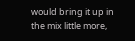would bring it up in the mix little more,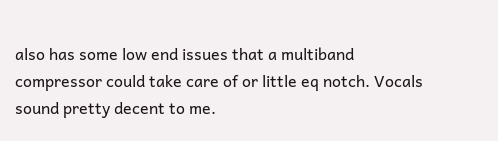also has some low end issues that a multiband compressor could take care of or little eq notch. Vocals sound pretty decent to me.